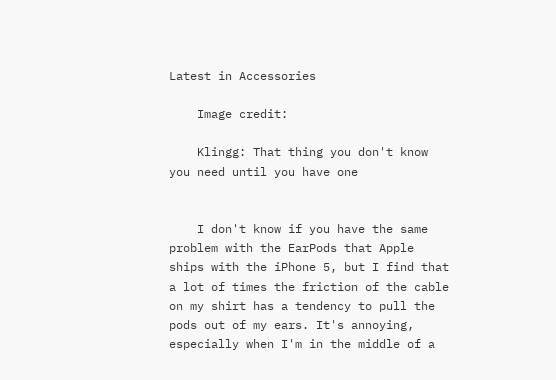Latest in Accessories

    Image credit:

    Klingg: That thing you don't know you need until you have one


    I don't know if you have the same problem with the EarPods that Apple ships with the iPhone 5, but I find that a lot of times the friction of the cable on my shirt has a tendency to pull the pods out of my ears. It's annoying, especially when I'm in the middle of a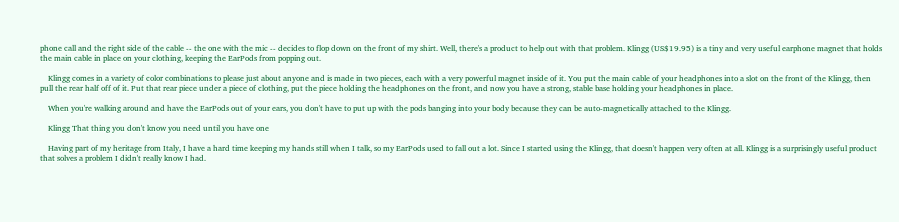phone call and the right side of the cable -- the one with the mic -- decides to flop down on the front of my shirt. Well, there's a product to help out with that problem. Klingg (US$19.95) is a tiny and very useful earphone magnet that holds the main cable in place on your clothing, keeping the EarPods from popping out.

    Klingg comes in a variety of color combinations to please just about anyone and is made in two pieces, each with a very powerful magnet inside of it. You put the main cable of your headphones into a slot on the front of the Klingg, then pull the rear half off of it. Put that rear piece under a piece of clothing, put the piece holding the headphones on the front, and now you have a strong, stable base holding your headphones in place.

    When you're walking around and have the EarPods out of your ears, you don't have to put up with the pods banging into your body because they can be auto-magnetically attached to the Klingg.

    Klingg That thing you don't know you need until you have one

    Having part of my heritage from Italy, I have a hard time keeping my hands still when I talk, so my EarPods used to fall out a lot. Since I started using the Klingg, that doesn't happen very often at all. Klingg is a surprisingly useful product that solves a problem I didn't really know I had.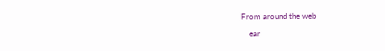From around the web

    ear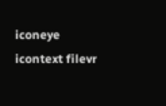iconeye icontext filevr